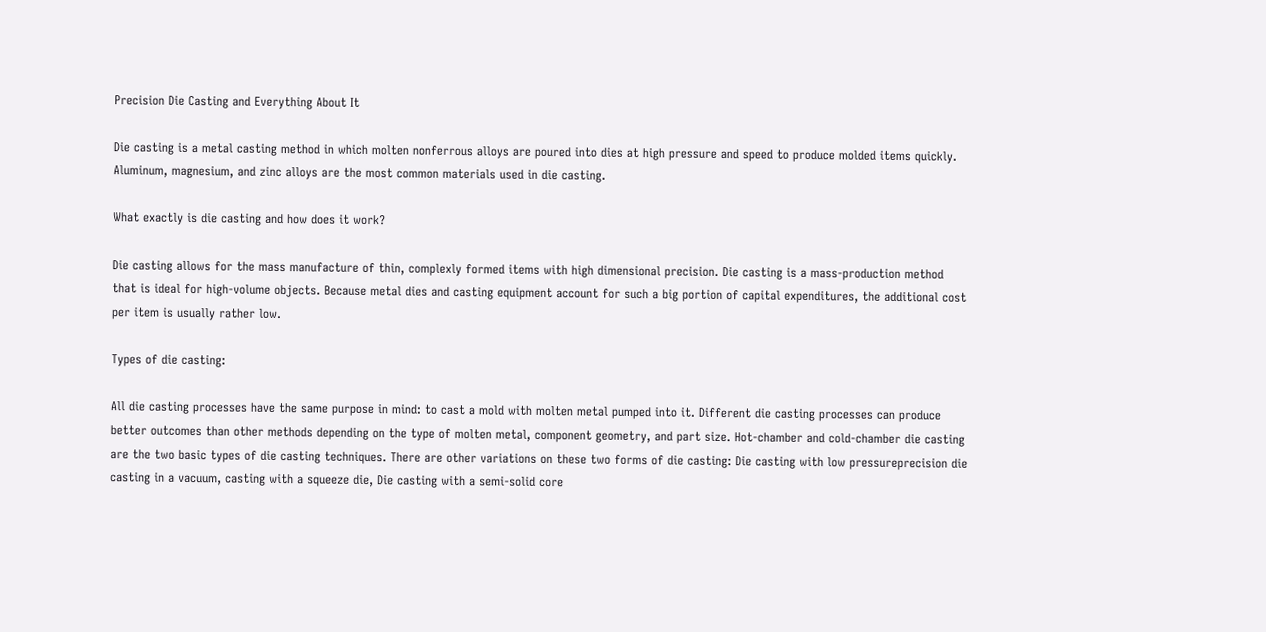Precision Die Casting and Everything About It

Die casting is a metal casting method in which molten nonferrous alloys are poured into dies at high pressure and speed to produce molded items quickly. Aluminum, magnesium, and zinc alloys are the most common materials used in die casting.

What exactly is die casting and how does it work?

Die casting allows for the mass manufacture of thin, complexly formed items with high dimensional precision. Die casting is a mass-production method that is ideal for high-volume objects. Because metal dies and casting equipment account for such a big portion of capital expenditures, the additional cost per item is usually rather low.

Types of die casting:

All die casting processes have the same purpose in mind: to cast a mold with molten metal pumped into it. Different die casting processes can produce better outcomes than other methods depending on the type of molten metal, component geometry, and part size. Hot-chamber and cold-chamber die casting are the two basic types of die casting techniques. There are other variations on these two forms of die casting: Die casting with low pressureprecision die casting in a vacuum, casting with a squeeze die, Die casting with a semi-solid core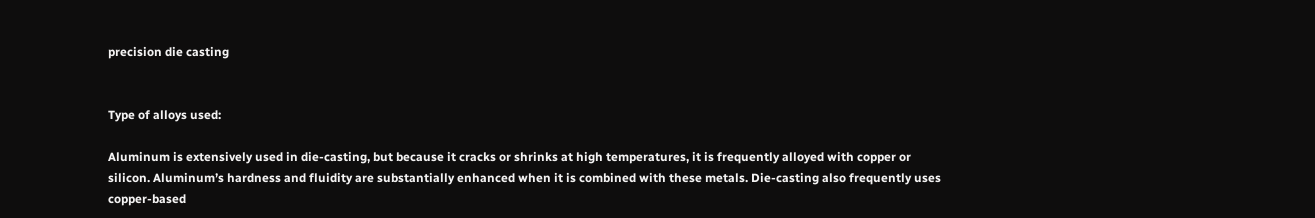precision die casting


Type of alloys used:

Aluminum is extensively used in die-casting, but because it cracks or shrinks at high temperatures, it is frequently alloyed with copper or silicon. Aluminum’s hardness and fluidity are substantially enhanced when it is combined with these metals. Die-casting also frequently uses copper-based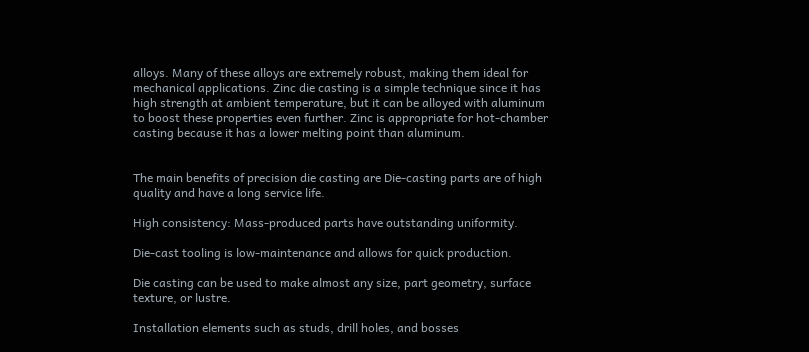alloys. Many of these alloys are extremely robust, making them ideal for mechanical applications. Zinc die casting is a simple technique since it has high strength at ambient temperature, but it can be alloyed with aluminum to boost these properties even further. Zinc is appropriate for hot-chamber casting because it has a lower melting point than aluminum.


The main benefits of precision die casting are Die-casting parts are of high quality and have a long service life.

High consistency: Mass-produced parts have outstanding uniformity.

Die-cast tooling is low-maintenance and allows for quick production.

Die casting can be used to make almost any size, part geometry, surface texture, or lustre.

Installation elements such as studs, drill holes, and bosses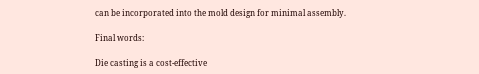can be incorporated into the mold design for minimal assembly.

Final words:

Die casting is a cost-effective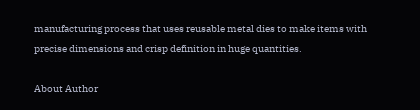manufacturing process that uses reusable metal dies to make items with precise dimensions and crisp definition in huge quantities.

About Author